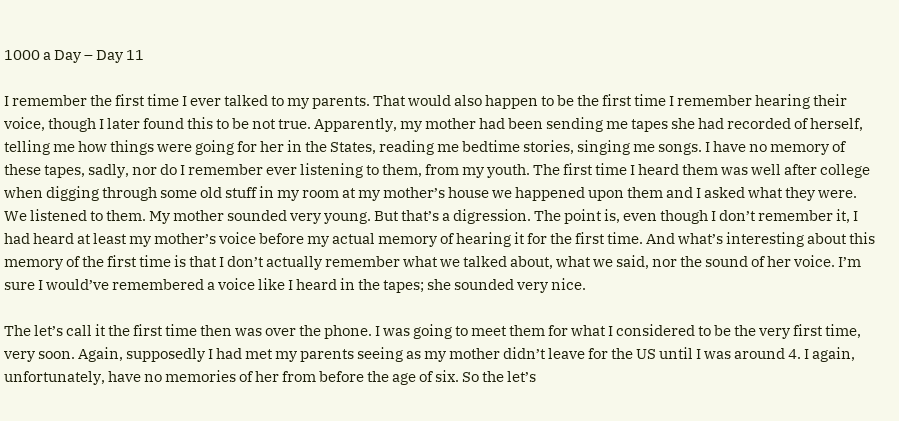1000 a Day – Day 11

I remember the first time I ever talked to my parents. That would also happen to be the first time I remember hearing their voice, though I later found this to be not true. Apparently, my mother had been sending me tapes she had recorded of herself, telling me how things were going for her in the States, reading me bedtime stories, singing me songs. I have no memory of these tapes, sadly, nor do I remember ever listening to them, from my youth. The first time I heard them was well after college when digging through some old stuff in my room at my mother’s house we happened upon them and I asked what they were. We listened to them. My mother sounded very young. But that’s a digression. The point is, even though I don’t remember it, I had heard at least my mother’s voice before my actual memory of hearing it for the first time. And what’s interesting about this memory of the first time is that I don’t actually remember what we talked about, what we said, nor the sound of her voice. I’m sure I would’ve remembered a voice like I heard in the tapes; she sounded very nice.

The let’s call it the first time then was over the phone. I was going to meet them for what I considered to be the very first time, very soon. Again, supposedly I had met my parents seeing as my mother didn’t leave for the US until I was around 4. I again, unfortunately, have no memories of her from before the age of six. So the let’s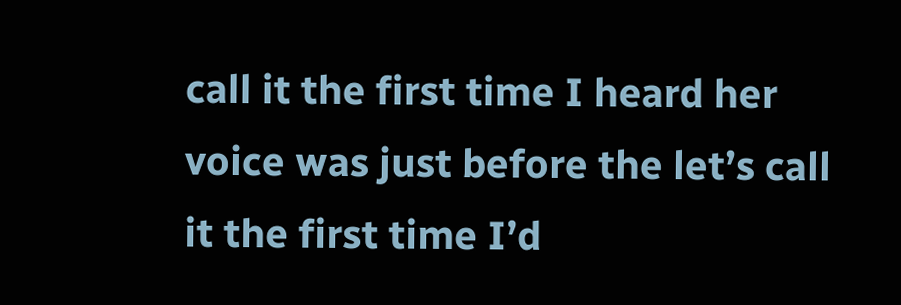call it the first time I heard her voice was just before the let’s call it the first time I’d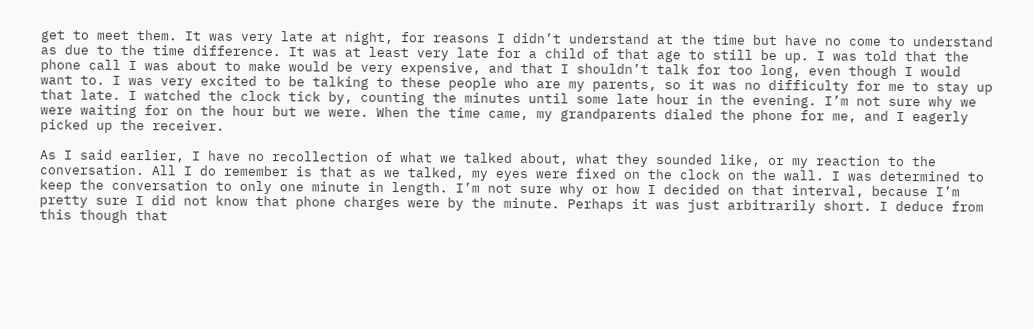get to meet them. It was very late at night, for reasons I didn’t understand at the time but have no come to understand as due to the time difference. It was at least very late for a child of that age to still be up. I was told that the phone call I was about to make would be very expensive, and that I shouldn’t talk for too long, even though I would want to. I was very excited to be talking to these people who are my parents, so it was no difficulty for me to stay up that late. I watched the clock tick by, counting the minutes until some late hour in the evening. I’m not sure why we were waiting for on the hour but we were. When the time came, my grandparents dialed the phone for me, and I eagerly picked up the receiver.

As I said earlier, I have no recollection of what we talked about, what they sounded like, or my reaction to the conversation. All I do remember is that as we talked, my eyes were fixed on the clock on the wall. I was determined to keep the conversation to only one minute in length. I’m not sure why or how I decided on that interval, because I’m pretty sure I did not know that phone charges were by the minute. Perhaps it was just arbitrarily short. I deduce from this though that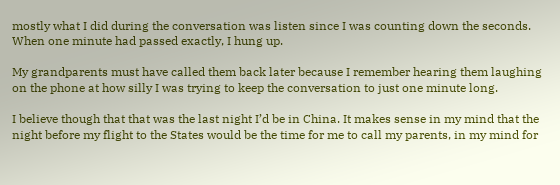mostly what I did during the conversation was listen since I was counting down the seconds. When one minute had passed exactly, I hung up.

My grandparents must have called them back later because I remember hearing them laughing on the phone at how silly I was trying to keep the conversation to just one minute long.

I believe though that that was the last night I’d be in China. It makes sense in my mind that the night before my flight to the States would be the time for me to call my parents, in my mind for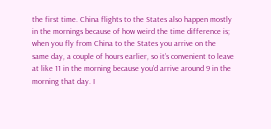the first time. China flights to the States also happen mostly in the mornings because of how weird the time difference is; when you fly from China to the States you arrive on the same day, a couple of hours earlier, so it’s convenient to leave at like 11 in the morning because you’d arrive around 9 in the morning that day. I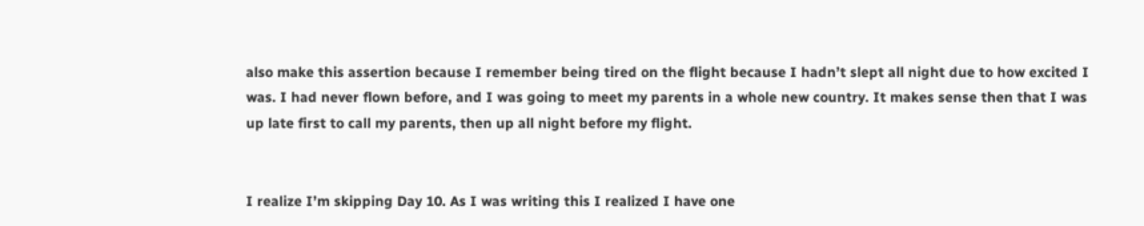also make this assertion because I remember being tired on the flight because I hadn’t slept all night due to how excited I was. I had never flown before, and I was going to meet my parents in a whole new country. It makes sense then that I was up late first to call my parents, then up all night before my flight.


I realize I’m skipping Day 10. As I was writing this I realized I have one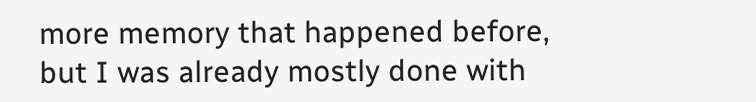more memory that happened before, but I was already mostly done with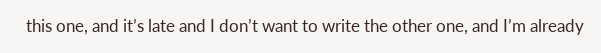this one, and it’s late and I don’t want to write the other one, and I’m already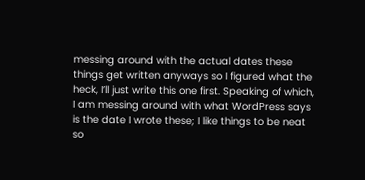messing around with the actual dates these things get written anyways so I figured what the heck, I’ll just write this one first. Speaking of which, I am messing around with what WordPress says is the date I wrote these; I like things to be neat so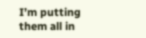I’m putting them all in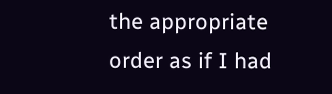the appropriate order as if I had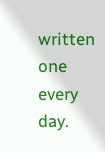written one every day.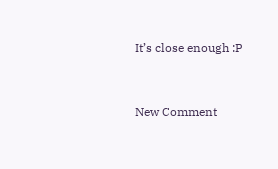It’s close enough :P


New Comment